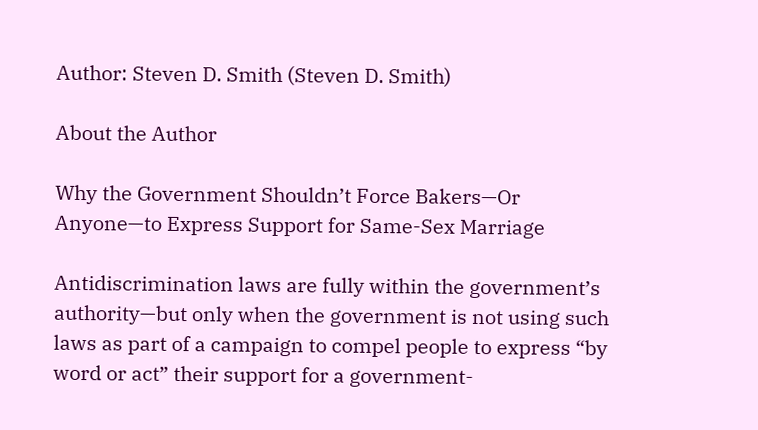Author: Steven D. Smith (Steven D. Smith)

About the Author

Why the Government Shouldn’t Force Bakers—Or Anyone—to Express Support for Same-Sex Marriage

Antidiscrimination laws are fully within the government’s authority—but only when the government is not using such laws as part of a campaign to compel people to express “by word or act” their support for a government-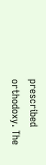prescribed orthodoxy. The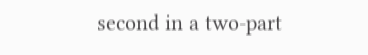second in a two-part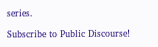series.

Subscribe to Public Discourse!